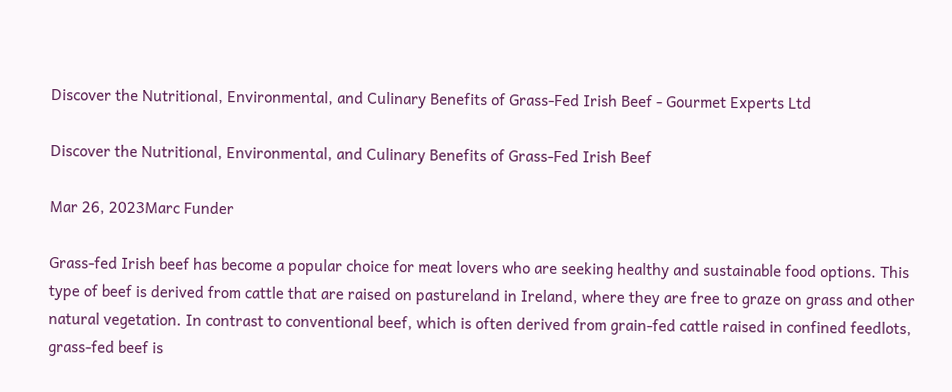Discover the Nutritional, Environmental, and Culinary Benefits of Grass-Fed Irish Beef - Gourmet Experts Ltd

Discover the Nutritional, Environmental, and Culinary Benefits of Grass-Fed Irish Beef

Mar 26, 2023Marc Funder

Grass-fed Irish beef has become a popular choice for meat lovers who are seeking healthy and sustainable food options. This type of beef is derived from cattle that are raised on pastureland in Ireland, where they are free to graze on grass and other natural vegetation. In contrast to conventional beef, which is often derived from grain-fed cattle raised in confined feedlots, grass-fed beef is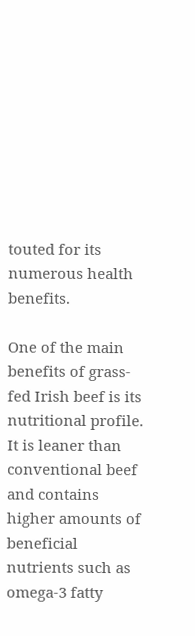touted for its numerous health benefits.

One of the main benefits of grass-fed Irish beef is its nutritional profile. It is leaner than conventional beef and contains higher amounts of beneficial nutrients such as omega-3 fatty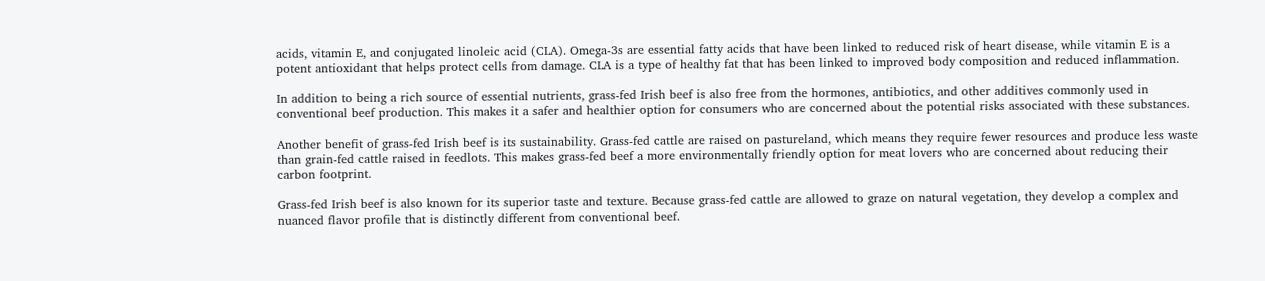acids, vitamin E, and conjugated linoleic acid (CLA). Omega-3s are essential fatty acids that have been linked to reduced risk of heart disease, while vitamin E is a potent antioxidant that helps protect cells from damage. CLA is a type of healthy fat that has been linked to improved body composition and reduced inflammation.

In addition to being a rich source of essential nutrients, grass-fed Irish beef is also free from the hormones, antibiotics, and other additives commonly used in conventional beef production. This makes it a safer and healthier option for consumers who are concerned about the potential risks associated with these substances.

Another benefit of grass-fed Irish beef is its sustainability. Grass-fed cattle are raised on pastureland, which means they require fewer resources and produce less waste than grain-fed cattle raised in feedlots. This makes grass-fed beef a more environmentally friendly option for meat lovers who are concerned about reducing their carbon footprint.

Grass-fed Irish beef is also known for its superior taste and texture. Because grass-fed cattle are allowed to graze on natural vegetation, they develop a complex and nuanced flavor profile that is distinctly different from conventional beef.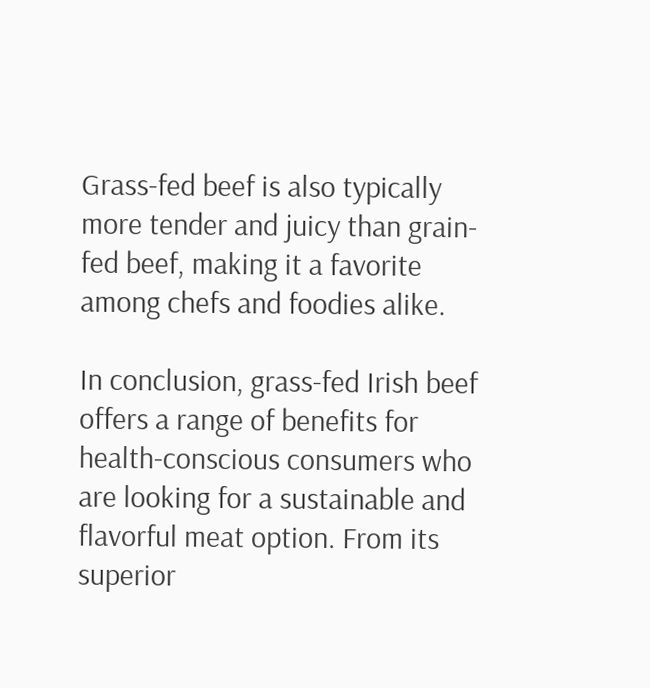Grass-fed beef is also typically more tender and juicy than grain-fed beef, making it a favorite among chefs and foodies alike.

In conclusion, grass-fed Irish beef offers a range of benefits for health-conscious consumers who are looking for a sustainable and flavorful meat option. From its superior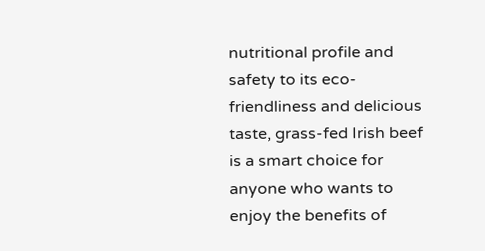nutritional profile and safety to its eco-friendliness and delicious taste, grass-fed Irish beef is a smart choice for anyone who wants to enjoy the benefits of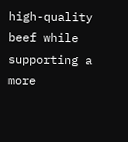high-quality beef while supporting a more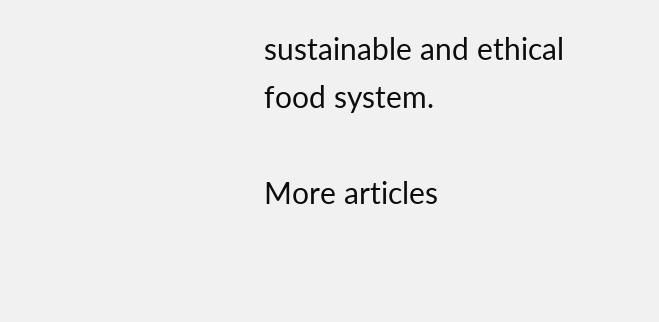sustainable and ethical food system.

More articles